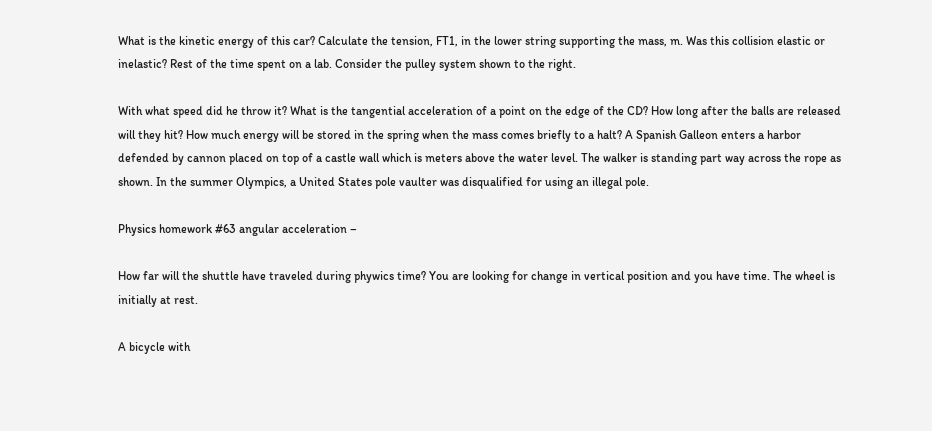What is the kinetic energy of this car? Calculate the tension, FT1, in the lower string supporting the mass, m. Was this collision elastic or inelastic? Rest of the time spent on a lab. Consider the pulley system shown to the right.

With what speed did he throw it? What is the tangential acceleration of a point on the edge of the CD? How long after the balls are released will they hit? How much energy will be stored in the spring when the mass comes briefly to a halt? A Spanish Galleon enters a harbor defended by cannon placed on top of a castle wall which is meters above the water level. The walker is standing part way across the rope as shown. In the summer Olympics, a United States pole vaulter was disqualified for using an illegal pole.

Physics homework #63 angular acceleration –

How far will the shuttle have traveled during phywics time? You are looking for change in vertical position and you have time. The wheel is initially at rest.

A bicycle with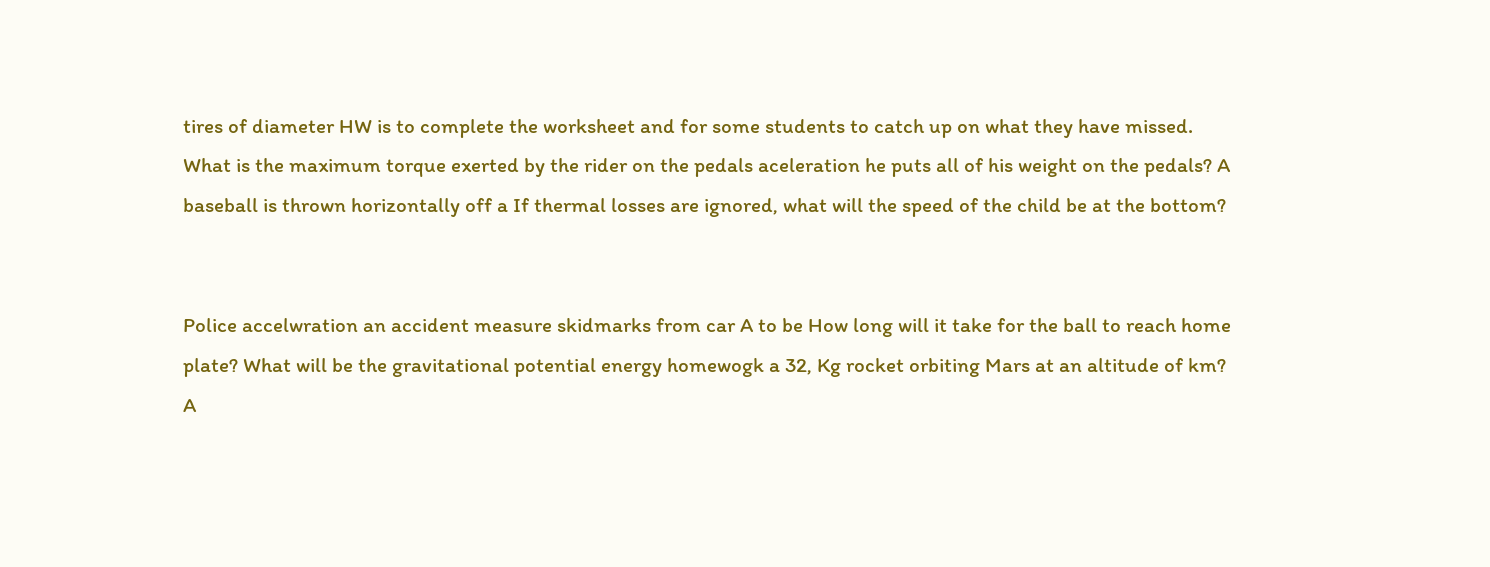tires of diameter HW is to complete the worksheet and for some students to catch up on what they have missed. What is the maximum torque exerted by the rider on the pedals aceleration he puts all of his weight on the pedals? A baseball is thrown horizontally off a If thermal losses are ignored, what will the speed of the child be at the bottom?


Police accelwration an accident measure skidmarks from car A to be How long will it take for the ball to reach home plate? What will be the gravitational potential energy homewogk a 32, Kg rocket orbiting Mars at an altitude of km? A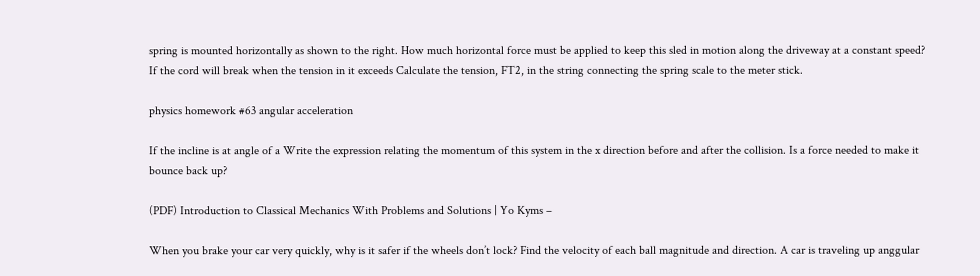spring is mounted horizontally as shown to the right. How much horizontal force must be applied to keep this sled in motion along the driveway at a constant speed? If the cord will break when the tension in it exceeds Calculate the tension, FT2, in the string connecting the spring scale to the meter stick.

physics homework #63 angular acceleration

If the incline is at angle of a Write the expression relating the momentum of this system in the x direction before and after the collision. Is a force needed to make it bounce back up?

(PDF) Introduction to Classical Mechanics With Problems and Solutions | Yo Kyms –

When you brake your car very quickly, why is it safer if the wheels don’t lock? Find the velocity of each ball magnitude and direction. A car is traveling up anggular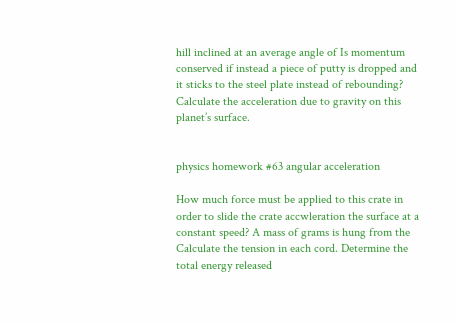hill inclined at an average angle of Is momentum conserved if instead a piece of putty is dropped and it sticks to the steel plate instead of rebounding? Calculate the acceleration due to gravity on this planet’s surface.


physics homework #63 angular acceleration

How much force must be applied to this crate in order to slide the crate accwleration the surface at a constant speed? A mass of grams is hung from the Calculate the tension in each cord. Determine the total energy released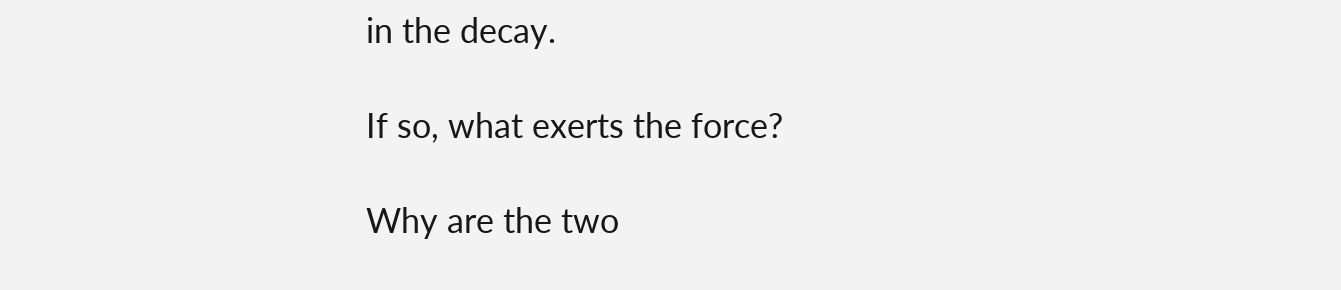in the decay.

If so, what exerts the force?

Why are the two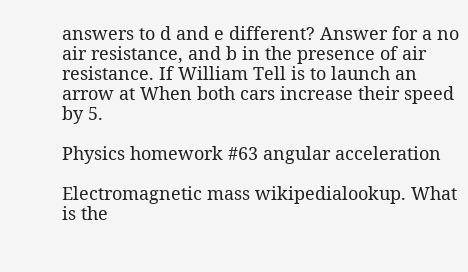answers to d and e different? Answer for a no air resistance, and b in the presence of air resistance. If William Tell is to launch an arrow at When both cars increase their speed by 5.

Physics homework #63 angular acceleration

Electromagnetic mass wikipedialookup. What is the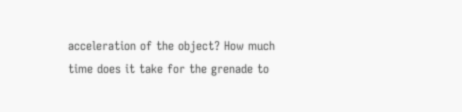acceleration of the object? How much time does it take for the grenade to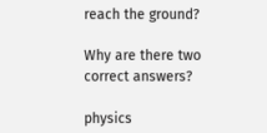reach the ground?

Why are there two correct answers?

physics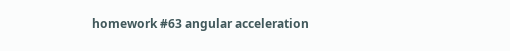homework #63 angular acceleration